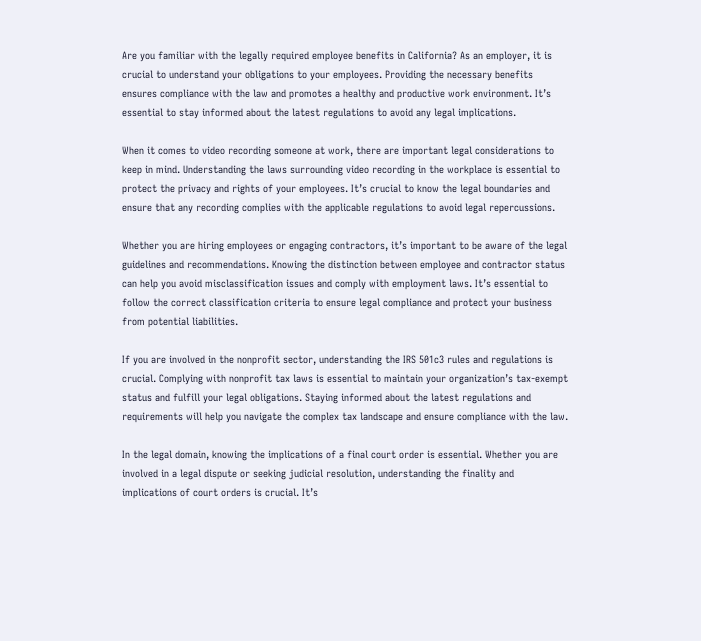Are you familiar with the legally required employee benefits in California? As an employer, it is crucial to understand your obligations to your employees. Providing the necessary benefits ensures compliance with the law and promotes a healthy and productive work environment. It’s essential to stay informed about the latest regulations to avoid any legal implications.

When it comes to video recording someone at work, there are important legal considerations to keep in mind. Understanding the laws surrounding video recording in the workplace is essential to protect the privacy and rights of your employees. It’s crucial to know the legal boundaries and ensure that any recording complies with the applicable regulations to avoid legal repercussions.

Whether you are hiring employees or engaging contractors, it’s important to be aware of the legal guidelines and recommendations. Knowing the distinction between employee and contractor status can help you avoid misclassification issues and comply with employment laws. It’s essential to follow the correct classification criteria to ensure legal compliance and protect your business from potential liabilities.

If you are involved in the nonprofit sector, understanding the IRS 501c3 rules and regulations is crucial. Complying with nonprofit tax laws is essential to maintain your organization’s tax-exempt status and fulfill your legal obligations. Staying informed about the latest regulations and requirements will help you navigate the complex tax landscape and ensure compliance with the law.

In the legal domain, knowing the implications of a final court order is essential. Whether you are involved in a legal dispute or seeking judicial resolution, understanding the finality and implications of court orders is crucial. It’s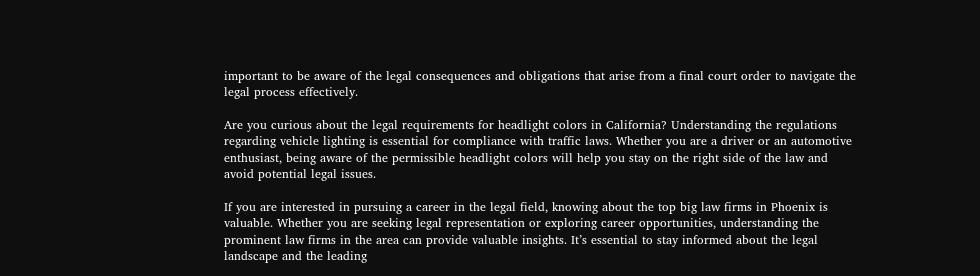important to be aware of the legal consequences and obligations that arise from a final court order to navigate the legal process effectively.

Are you curious about the legal requirements for headlight colors in California? Understanding the regulations regarding vehicle lighting is essential for compliance with traffic laws. Whether you are a driver or an automotive enthusiast, being aware of the permissible headlight colors will help you stay on the right side of the law and avoid potential legal issues.

If you are interested in pursuing a career in the legal field, knowing about the top big law firms in Phoenix is valuable. Whether you are seeking legal representation or exploring career opportunities, understanding the prominent law firms in the area can provide valuable insights. It’s essential to stay informed about the legal landscape and the leading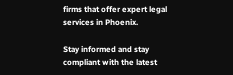firms that offer expert legal services in Phoenix.

Stay informed and stay compliant with the latest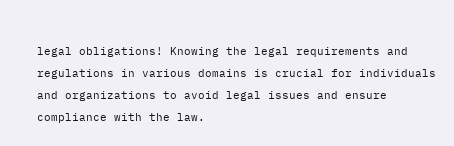legal obligations! Knowing the legal requirements and regulations in various domains is crucial for individuals and organizations to avoid legal issues and ensure compliance with the law.